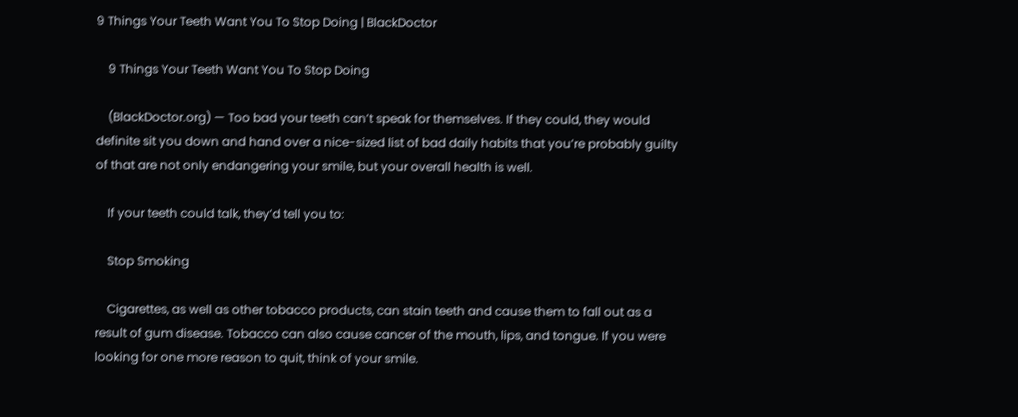9 Things Your Teeth Want You To Stop Doing | BlackDoctor

    9 Things Your Teeth Want You To Stop Doing

    (BlackDoctor.org) — Too bad your teeth can’t speak for themselves. If they could, they would definite sit you down and hand over a nice-sized list of bad daily habits that you’re probably guilty of that are not only endangering your smile, but your overall health is well.

    If your teeth could talk, they’d tell you to:

    Stop Smoking

    Cigarettes, as well as other tobacco products, can stain teeth and cause them to fall out as a result of gum disease. Tobacco can also cause cancer of the mouth, lips, and tongue. If you were looking for one more reason to quit, think of your smile.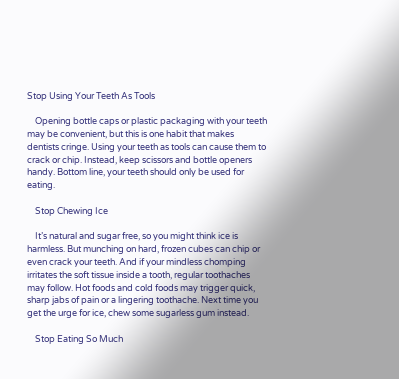Stop Using Your Teeth As Tools

    Opening bottle caps or plastic packaging with your teeth may be convenient, but this is one habit that makes dentists cringe. Using your teeth as tools can cause them to crack or chip. Instead, keep scissors and bottle openers handy. Bottom line, your teeth should only be used for eating.

    Stop Chewing Ice

    It’s natural and sugar free, so you might think ice is harmless. But munching on hard, frozen cubes can chip or even crack your teeth. And if your mindless chomping irritates the soft tissue inside a tooth, regular toothaches may follow. Hot foods and cold foods may trigger quick, sharp jabs of pain or a lingering toothache. Next time you get the urge for ice, chew some sugarless gum instead.

    Stop Eating So Much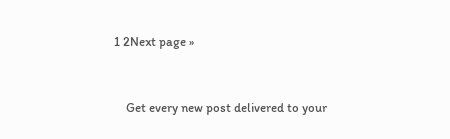1 2Next page »


    Get every new post delivered to your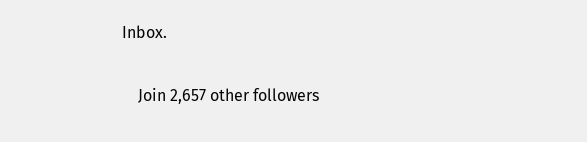Inbox.

    Join 2,657 other followers